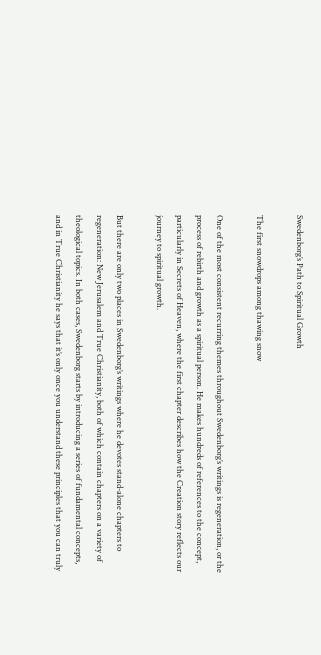Swedenborg’s Path to Spiritual Growth

The first snowdrops among thawing snow

One of the most consistent recurring themes throughout Swedenborg’s writings is regeneration, or the process of rebirth and growth as a spiritual person. He makes hundreds of references to the concept, particularly in Secrets of Heaven, where the first chapter describes how the Creation story reflects our journey to spiritual growth.

But there are only two places in Swedenborg’s writings where he devotes stand-alone chapters to regeneration: New Jerusalem and True Christianity, both of which contain chapters on a variety of theological topics. In both cases, Swedenborg starts by introducing a series of fundamental concepts, and in True Christianity he says that it’s only once you understand these principles that you can truly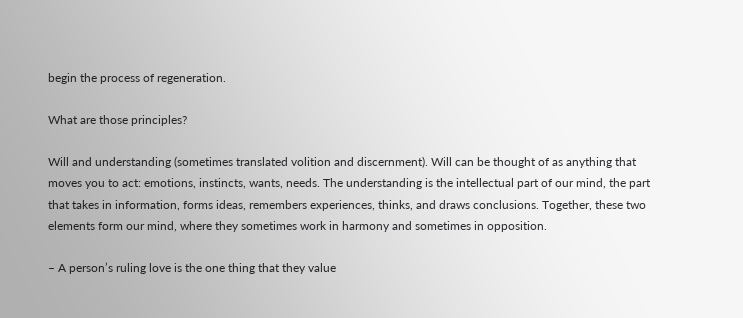begin the process of regeneration.

What are those principles?

Will and understanding (sometimes translated volition and discernment). Will can be thought of as anything that moves you to act: emotions, instincts, wants, needs. The understanding is the intellectual part of our mind, the part that takes in information, forms ideas, remembers experiences, thinks, and draws conclusions. Together, these two elements form our mind, where they sometimes work in harmony and sometimes in opposition.

– A person’s ruling love is the one thing that they value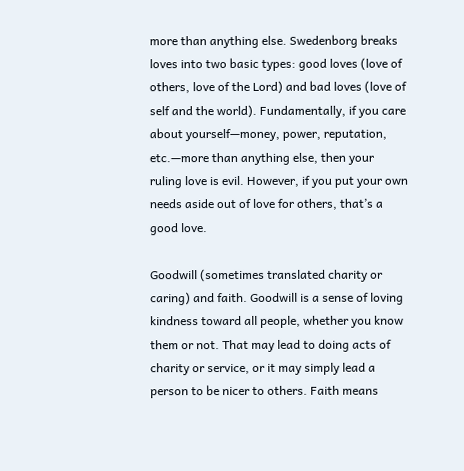more than anything else. Swedenborg breaks loves into two basic types: good loves (love of others, love of the Lord) and bad loves (love of self and the world). Fundamentally, if you care about yourself—money, power, reputation, etc.—more than anything else, then your ruling love is evil. However, if you put your own needs aside out of love for others, that’s a good love.

Goodwill (sometimes translated charity or caring) and faith. Goodwill is a sense of loving kindness toward all people, whether you know them or not. That may lead to doing acts of charity or service, or it may simply lead a person to be nicer to others. Faith means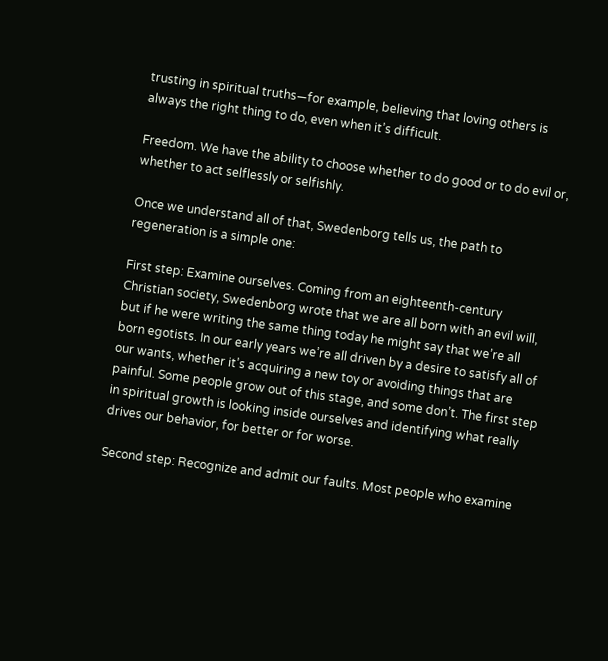trusting in spiritual truths—for example, believing that loving others is always the right thing to do, even when it’s difficult.

Freedom. We have the ability to choose whether to do good or to do evil or, whether to act selflessly or selfishly.

Once we understand all of that, Swedenborg tells us, the path to regeneration is a simple one:

First step: Examine ourselves. Coming from an eighteenth-century Christian society, Swedenborg wrote that we are all born with an evil will, but if he were writing the same thing today he might say that we’re all born egotists. In our early years we’re all driven by a desire to satisfy all of our wants, whether it’s acquiring a new toy or avoiding things that are painful. Some people grow out of this stage, and some don’t. The first step in spiritual growth is looking inside ourselves and identifying what really drives our behavior, for better or for worse.

Second step: Recognize and admit our faults. Most people who examine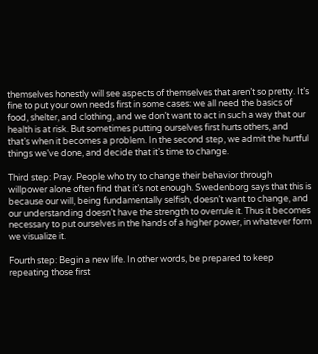themselves honestly will see aspects of themselves that aren’t so pretty. It’s fine to put your own needs first in some cases: we all need the basics of food, shelter, and clothing, and we don’t want to act in such a way that our health is at risk. But sometimes putting ourselves first hurts others, and that’s when it becomes a problem. In the second step, we admit the hurtful things we’ve done, and decide that it’s time to change.

Third step: Pray. People who try to change their behavior through willpower alone often find that it’s not enough. Swedenborg says that this is because our will, being fundamentally selfish, doesn’t want to change, and our understanding doesn’t have the strength to overrule it. Thus it becomes necessary to put ourselves in the hands of a higher power, in whatever form we visualize it.

Fourth step: Begin a new life. In other words, be prepared to keep repeating those first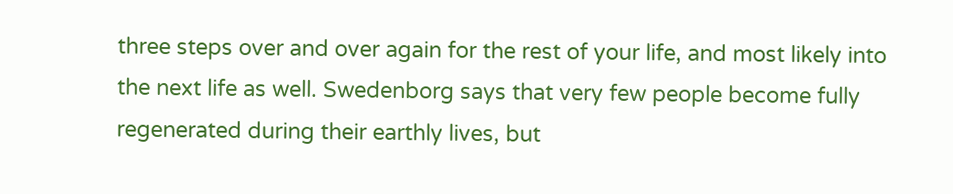three steps over and over again for the rest of your life, and most likely into the next life as well. Swedenborg says that very few people become fully regenerated during their earthly lives, but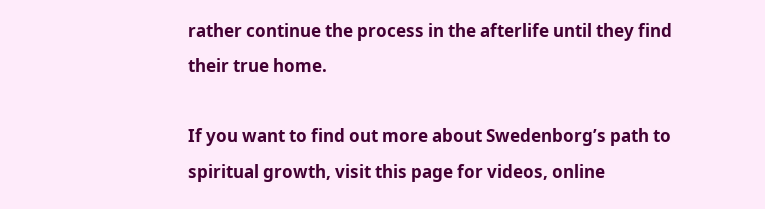rather continue the process in the afterlife until they find their true home.

If you want to find out more about Swedenborg’s path to spiritual growth, visit this page for videos, online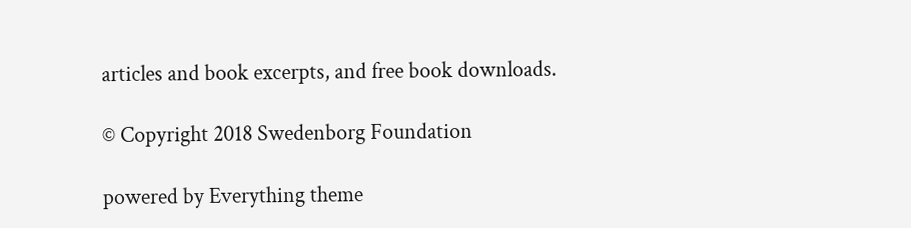articles and book excerpts, and free book downloads.

© Copyright 2018 Swedenborg Foundation

powered by Everything theme